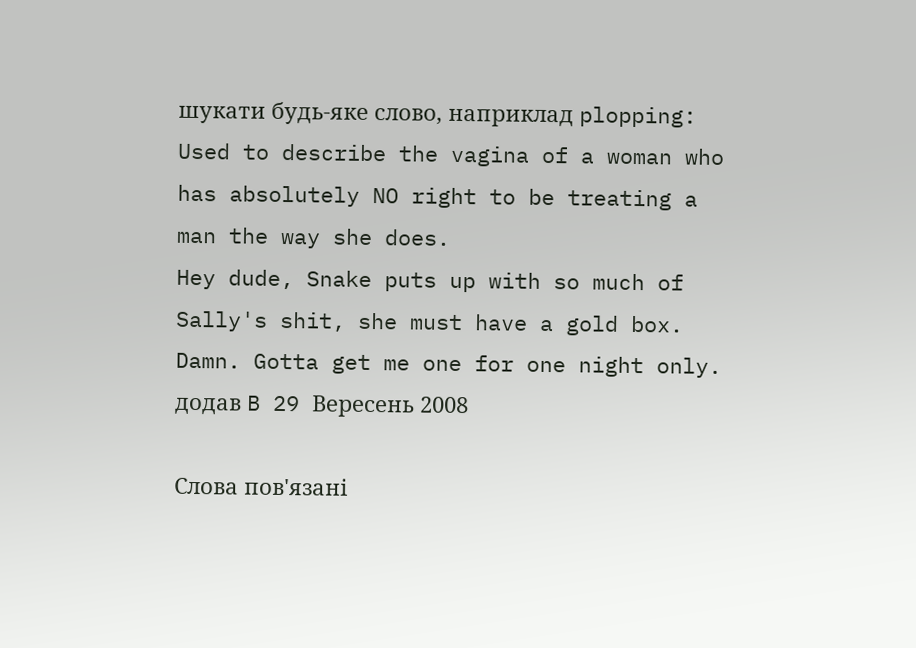шукати будь-яке слово, наприклад plopping:
Used to describe the vagina of a woman who has absolutely NO right to be treating a man the way she does.
Hey dude, Snake puts up with so much of Sally's shit, she must have a gold box. Damn. Gotta get me one for one night only.
додав B 29 Вересень 2008

Слова пов'язані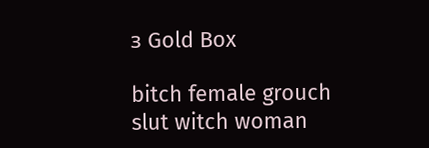з Gold Box

bitch female grouch slut witch woman